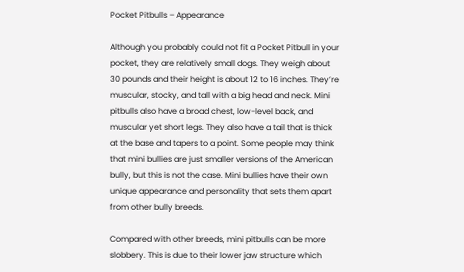Pocket Pitbulls – Appearance

Although you probably could not fit a Pocket Pitbull in your pocket, they are relatively small dogs. They weigh about 30 pounds and their height is about 12 to 16 inches. They’re muscular, stocky, and tall with a big head and neck. Mini pitbulls also have a broad chest, low-level back, and muscular yet short legs. They also have a tail that is thick at the base and tapers to a point. Some people may think that mini bullies are just smaller versions of the American bully, but this is not the case. Mini bullies have their own unique appearance and personality that sets them apart from other bully breeds.

Compared with other breeds, mini pitbulls can be more slobbery. This is due to their lower jaw structure which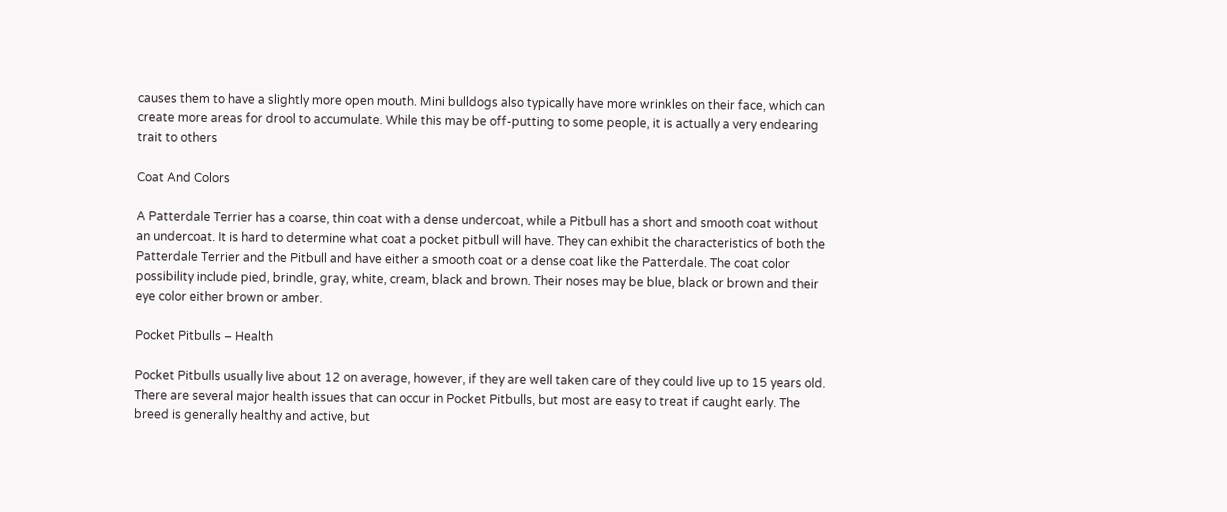causes them to have a slightly more open mouth. Mini bulldogs also typically have more wrinkles on their face, which can create more areas for drool to accumulate. While this may be off-putting to some people, it is actually a very endearing trait to others

Coat And Colors

A Patterdale Terrier has a coarse, thin coat with a dense undercoat, while a Pitbull has a short and smooth coat without an undercoat. It is hard to determine what coat a pocket pitbull will have. They can exhibit the characteristics of both the Patterdale Terrier and the Pitbull and have either a smooth coat or a dense coat like the Patterdale. The coat color possibility include pied, brindle, gray, white, cream, black and brown. Their noses may be blue, black or brown and their eye color either brown or amber.

Pocket Pitbulls – Health

Pocket Pitbulls usually live about 12 on average, however, if they are well taken care of they could live up to 15 years old. There are several major health issues that can occur in Pocket Pitbulls, but most are easy to treat if caught early. The breed is generally healthy and active, but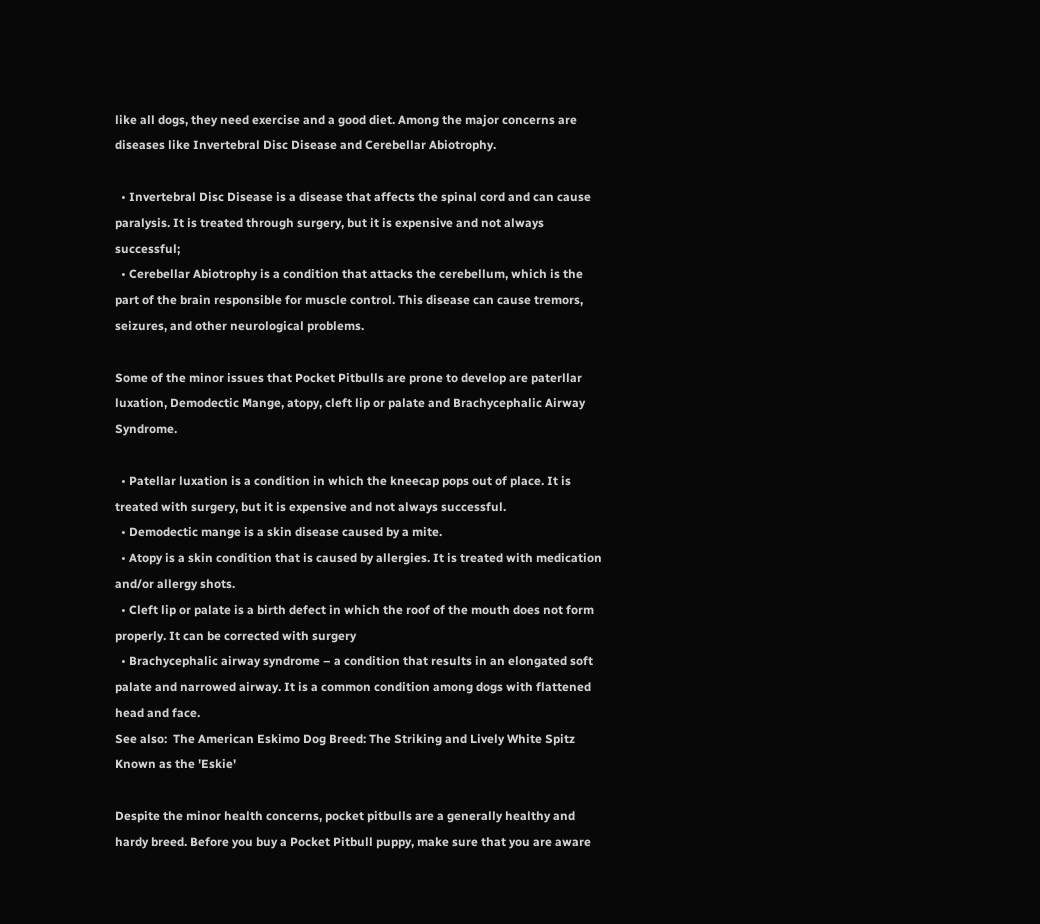like all dogs, they need exercise and a good diet. Among the major concerns are diseases like Invertebral Disc Disease and Cerebellar Abiotrophy.

  • Invertebral Disc Disease is a disease that affects the spinal cord and can cause paralysis. It is treated through surgery, but it is expensive and not always successful;
  • Cerebellar Abiotrophy is a condition that attacks the cerebellum, which is the part of the brain responsible for muscle control. This disease can cause tremors, seizures, and other neurological problems.

Some of the minor issues that Pocket Pitbulls are prone to develop are paterllar luxation, Demodectic Mange, atopy, cleft lip or palate and Brachycephalic Airway Syndrome.

  • Patellar luxation is a condition in which the kneecap pops out of place. It is treated with surgery, but it is expensive and not always successful.
  • Demodectic mange is a skin disease caused by a mite.
  • Atopy is a skin condition that is caused by allergies. It is treated with medication and/or allergy shots.
  • Cleft lip or palate is a birth defect in which the roof of the mouth does not form properly. It can be corrected with surgery
  • Brachycephalic airway syndrome – a condition that results in an elongated soft palate and narrowed airway. It is a common condition among dogs with flattened head and face.
See also:  The American Eskimo Dog Breed: The Striking and Lively White Spitz Known as the 'Eskie'

Despite the minor health concerns, pocket pitbulls are a generally healthy and hardy breed. Before you buy a Pocket Pitbull puppy, make sure that you are aware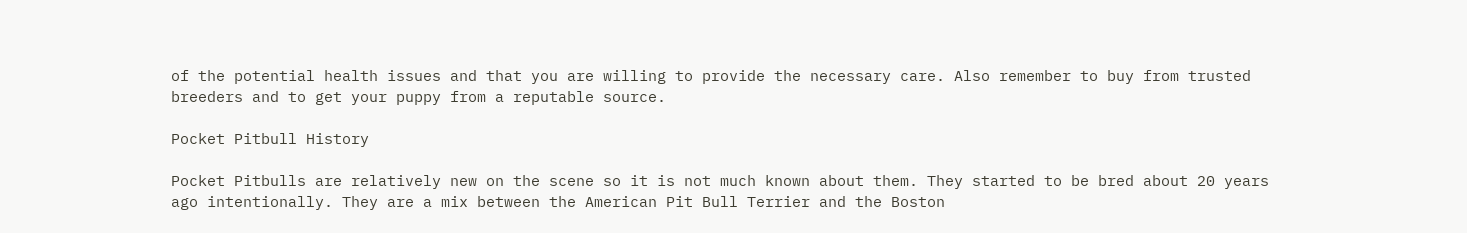of the potential health issues and that you are willing to provide the necessary care. Also remember to buy from trusted breeders and to get your puppy from a reputable source.

Pocket Pitbull History

Pocket Pitbulls are relatively new on the scene so it is not much known about them. They started to be bred about 20 years ago intentionally. They are a mix between the American Pit Bull Terrier and the Boston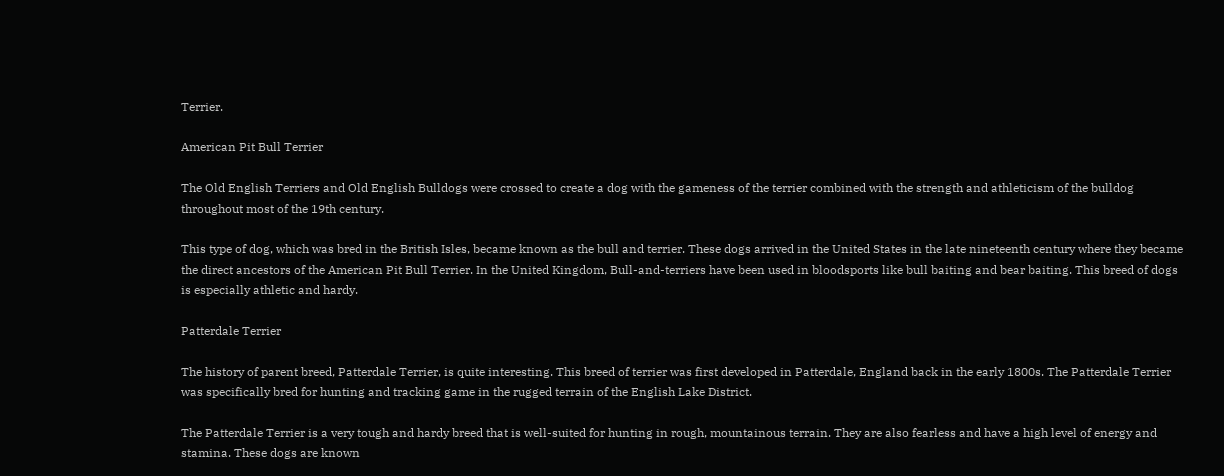Terrier.

American Pit Bull Terrier

The Old English Terriers and Old English Bulldogs were crossed to create a dog with the gameness of the terrier combined with the strength and athleticism of the bulldog throughout most of the 19th century.

This type of dog, which was bred in the British Isles, became known as the bull and terrier. These dogs arrived in the United States in the late nineteenth century where they became the direct ancestors of the American Pit Bull Terrier. In the United Kingdom, Bull-and-terriers have been used in bloodsports like bull baiting and bear baiting. This breed of dogs is especially athletic and hardy.

Patterdale Terrier

The history of parent breed, Patterdale Terrier, is quite interesting. This breed of terrier was first developed in Patterdale, England back in the early 1800s. The Patterdale Terrier was specifically bred for hunting and tracking game in the rugged terrain of the English Lake District.

The Patterdale Terrier is a very tough and hardy breed that is well-suited for hunting in rough, mountainous terrain. They are also fearless and have a high level of energy and stamina. These dogs are known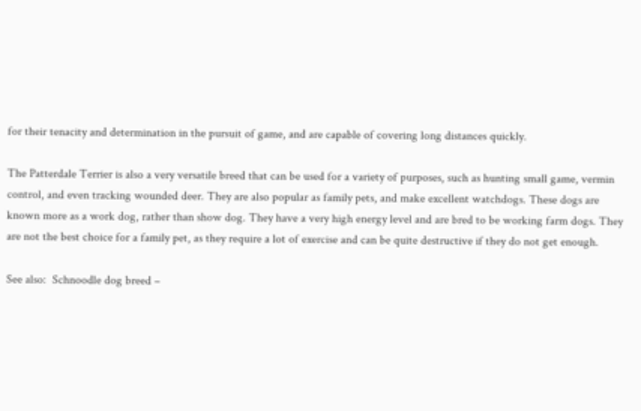for their tenacity and determination in the pursuit of game, and are capable of covering long distances quickly.

The Patterdale Terrier is also a very versatile breed that can be used for a variety of purposes, such as hunting small game, vermin control, and even tracking wounded deer. They are also popular as family pets, and make excellent watchdogs. These dogs are known more as a work dog, rather than show dog. They have a very high energy level and are bred to be working farm dogs. They are not the best choice for a family pet, as they require a lot of exercise and can be quite destructive if they do not get enough.

See also:  Schnoodle dog breed –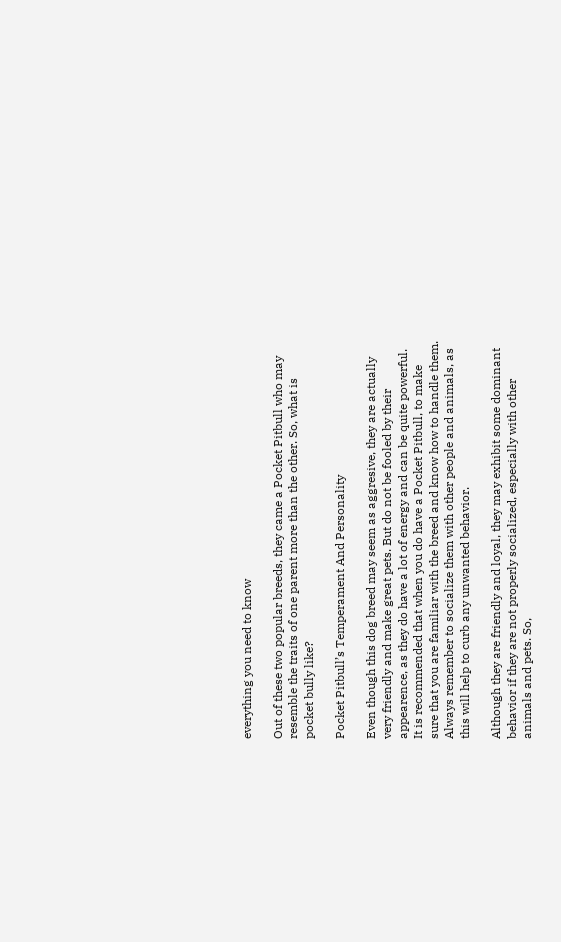everything you need to know

Out of these two popular breeds, they came a Pocket Pitbull who may resemble the traits of one parent more than the other. So, what is pocket bully like?

Pocket Pitbull’s Temperament And Personality

Even though this dog breed may seem as aggresive, they are actually very friendly and make great pets. But do not be fooled by their appearence, as they do have a lot of energy and can be quite powerful. It is recommended that when you do have a Pocket Pitbull, to make sure that you are familiar with the breed and know how to handle them. Always remember to socialize them with other people and animals, as this will help to curb any unwanted behavior.

Although they are friendly and loyal, they may exhibit some dominant behavior if they are not properly socialized, especially with other animals and pets. So,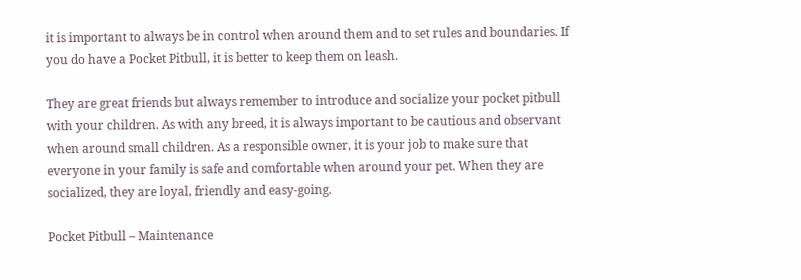it is important to always be in control when around them and to set rules and boundaries. If you do have a Pocket Pitbull, it is better to keep them on leash.

They are great friends but always remember to introduce and socialize your pocket pitbull with your children. As with any breed, it is always important to be cautious and observant when around small children. As a responsible owner, it is your job to make sure that everyone in your family is safe and comfortable when around your pet. When they are socialized, they are loyal, friendly and easy-going.

Pocket Pitbull – Maintenance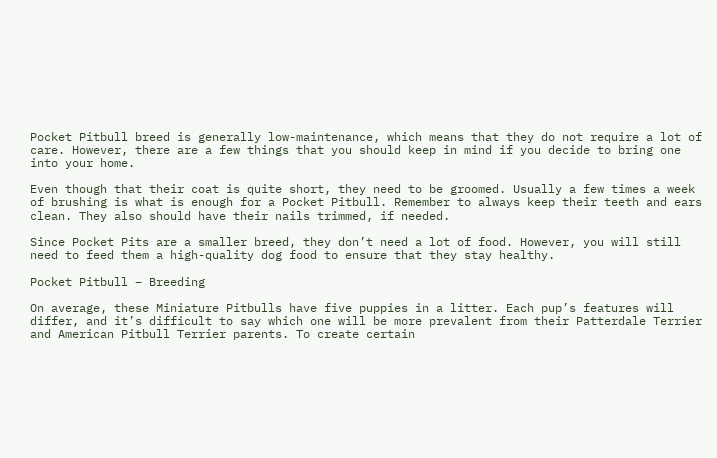Pocket Pitbull breed is generally low-maintenance, which means that they do not require a lot of care. However, there are a few things that you should keep in mind if you decide to bring one into your home.

Even though that their coat is quite short, they need to be groomed. Usually a few times a week of brushing is what is enough for a Pocket Pitbull. Remember to always keep their teeth and ears clean. They also should have their nails trimmed, if needed.

Since Pocket Pits are a smaller breed, they don’t need a lot of food. However, you will still need to feed them a high-quality dog food to ensure that they stay healthy.

Pocket Pitbull – Breeding

On average, these Miniature Pitbulls have five puppies in a litter. Each pup’s features will differ, and it’s difficult to say which one will be more prevalent from their Patterdale Terrier and American Pitbull Terrier parents. To create certain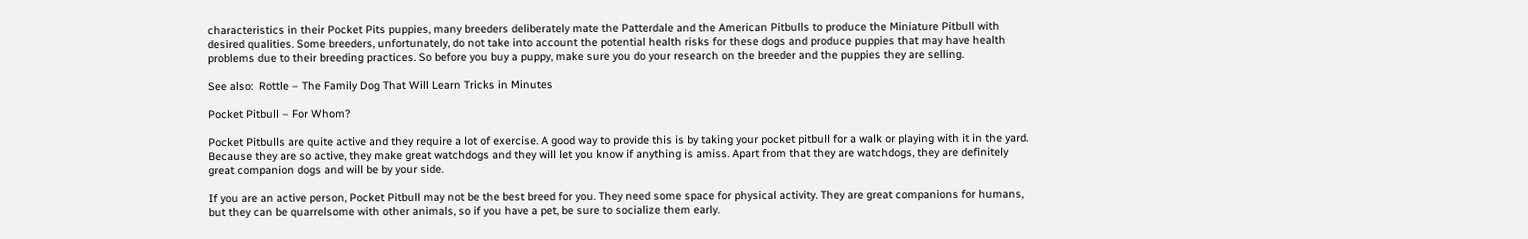characteristics in their Pocket Pits puppies, many breeders deliberately mate the Patterdale and the American Pitbulls to produce the Miniature Pitbull with desired qualities. Some breeders, unfortunately, do not take into account the potential health risks for these dogs and produce puppies that may have health problems due to their breeding practices. So before you buy a puppy, make sure you do your research on the breeder and the puppies they are selling.

See also:  Rottle – The Family Dog That Will Learn Tricks in Minutes

Pocket Pitbull – For Whom?

Pocket Pitbulls are quite active and they require a lot of exercise. A good way to provide this is by taking your pocket pitbull for a walk or playing with it in the yard. Because they are so active, they make great watchdogs and they will let you know if anything is amiss. Apart from that they are watchdogs, they are definitely great companion dogs and will be by your side.

If you are an active person, Pocket Pitbull may not be the best breed for you. They need some space for physical activity. They are great companions for humans, but they can be quarrelsome with other animals, so if you have a pet, be sure to socialize them early.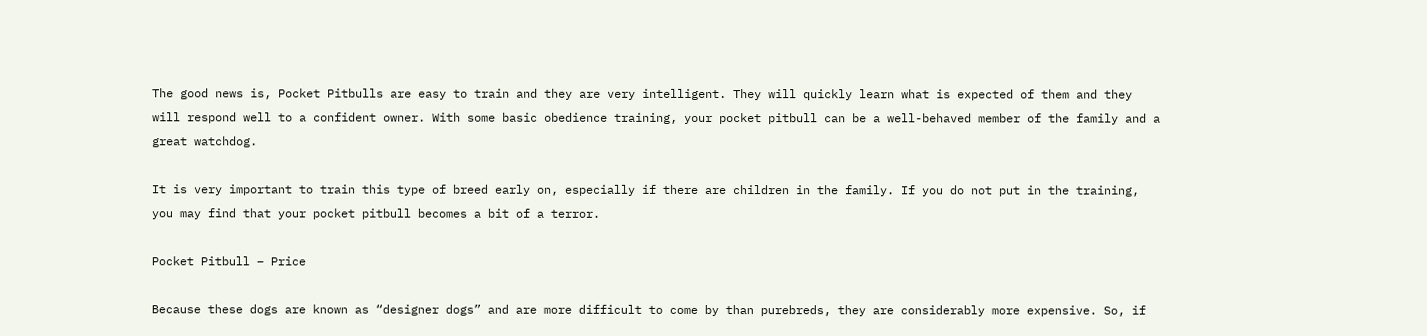The good news is, Pocket Pitbulls are easy to train and they are very intelligent. They will quickly learn what is expected of them and they will respond well to a confident owner. With some basic obedience training, your pocket pitbull can be a well-behaved member of the family and a great watchdog.

It is very important to train this type of breed early on, especially if there are children in the family. If you do not put in the training, you may find that your pocket pitbull becomes a bit of a terror.

Pocket Pitbull – Price

Because these dogs are known as “designer dogs” and are more difficult to come by than purebreds, they are considerably more expensive. So, if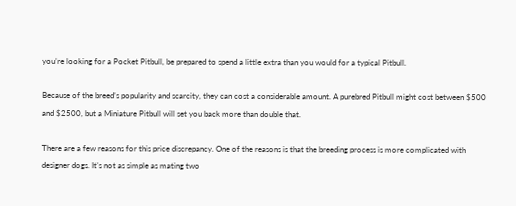you’re looking for a Pocket Pitbull, be prepared to spend a little extra than you would for a typical Pitbull.

Because of the breed’s popularity and scarcity, they can cost a considerable amount. A purebred Pitbull might cost between $500 and $2500, but a Miniature Pitbull will set you back more than double that.

There are a few reasons for this price discrepancy. One of the reasons is that the breeding process is more complicated with designer dogs. It’s not as simple as mating two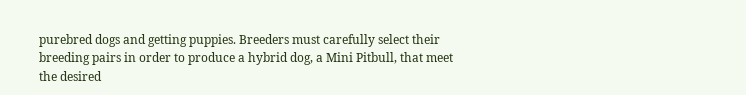purebred dogs and getting puppies. Breeders must carefully select their breeding pairs in order to produce a hybrid dog, a Mini Pitbull, that meet the desired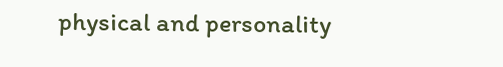physical and personality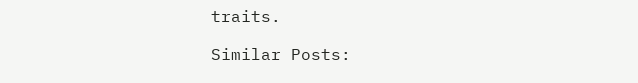traits.

Similar Posts: